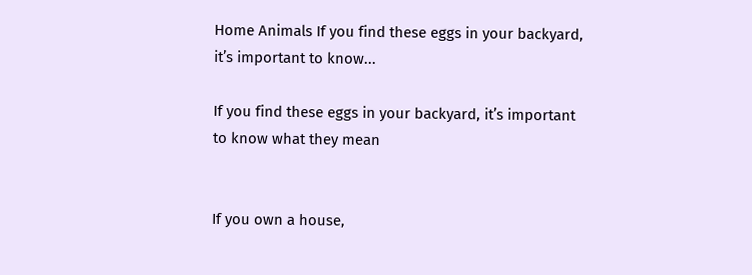Home Animals If you find these eggs in your backyard, it’s important to know...

If you find these eggs in your backyard, it’s important to know what they mean


If you own a house,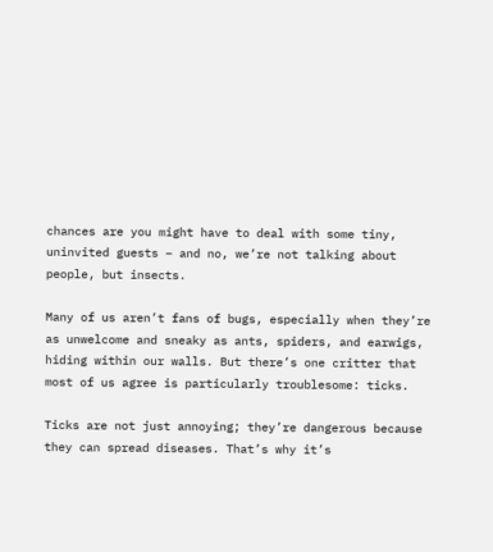chances are you might have to deal with some tiny, uninvited guests – and no, we’re not talking about people, but insects.

Many of us aren’t fans of bugs, especially when they’re as unwelcome and sneaky as ants, spiders, and earwigs, hiding within our walls. But there’s one critter that most of us agree is particularly troublesome: ticks.

Ticks are not just annoying; they’re dangerous because they can spread diseases. That’s why it’s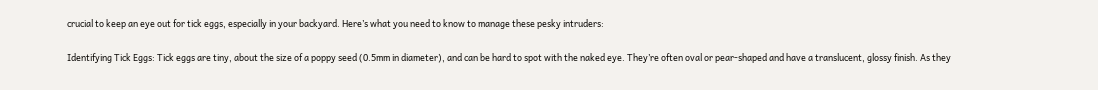crucial to keep an eye out for tick eggs, especially in your backyard. Here’s what you need to know to manage these pesky intruders:

Identifying Tick Eggs: Tick eggs are tiny, about the size of a poppy seed (0.5mm in diameter), and can be hard to spot with the naked eye. They’re often oval or pear-shaped and have a translucent, glossy finish. As they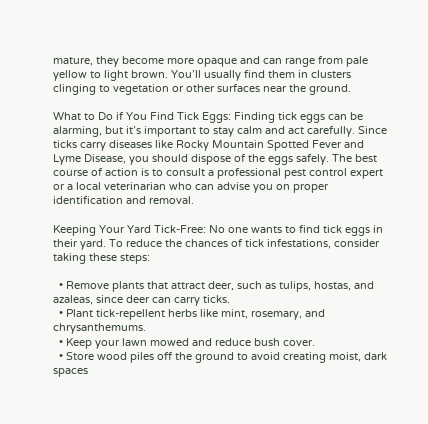mature, they become more opaque and can range from pale yellow to light brown. You’ll usually find them in clusters clinging to vegetation or other surfaces near the ground.

What to Do if You Find Tick Eggs: Finding tick eggs can be alarming, but it’s important to stay calm and act carefully. Since ticks carry diseases like Rocky Mountain Spotted Fever and Lyme Disease, you should dispose of the eggs safely. The best course of action is to consult a professional pest control expert or a local veterinarian who can advise you on proper identification and removal.

Keeping Your Yard Tick-Free: No one wants to find tick eggs in their yard. To reduce the chances of tick infestations, consider taking these steps:

  • Remove plants that attract deer, such as tulips, hostas, and azaleas, since deer can carry ticks.
  • Plant tick-repellent herbs like mint, rosemary, and chrysanthemums.
  • Keep your lawn mowed and reduce bush cover.
  • Store wood piles off the ground to avoid creating moist, dark spaces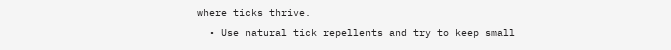where ticks thrive.
  • Use natural tick repellents and try to keep small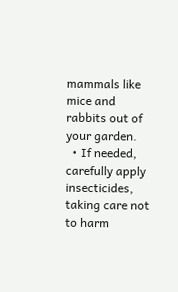mammals like mice and rabbits out of your garden.
  • If needed, carefully apply insecticides, taking care not to harm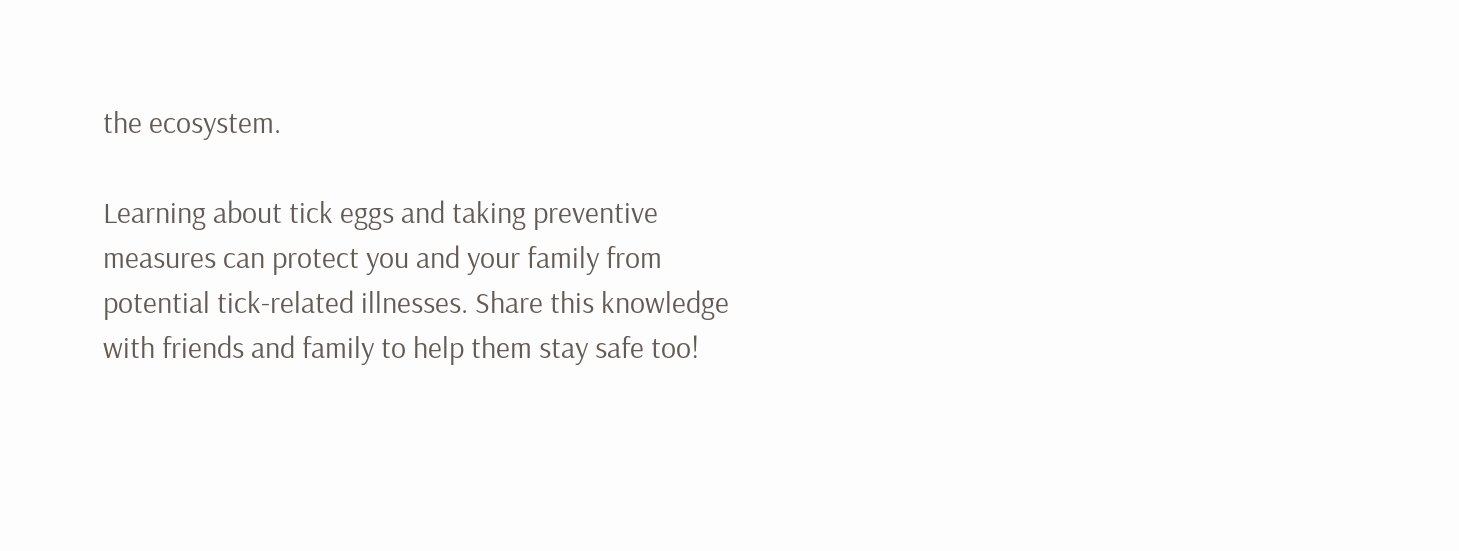the ecosystem.

Learning about tick eggs and taking preventive measures can protect you and your family from potential tick-related illnesses. Share this knowledge with friends and family to help them stay safe too!